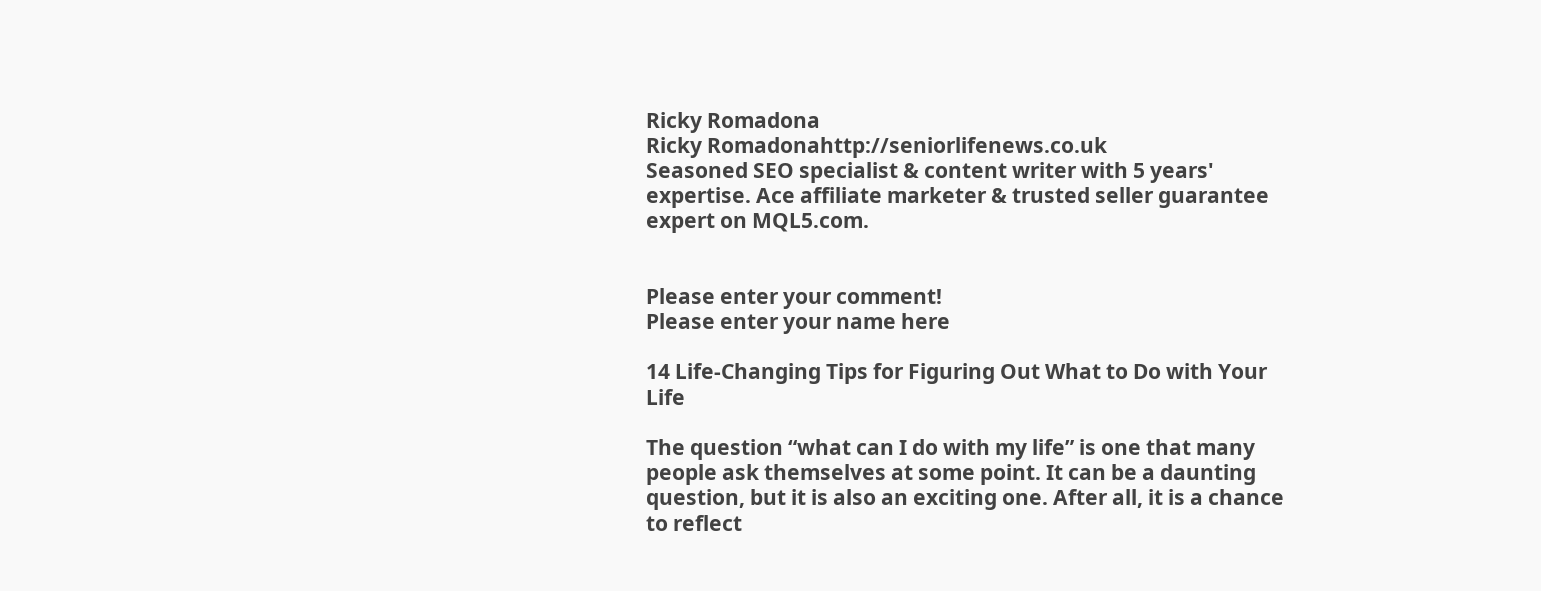Ricky Romadona
Ricky Romadonahttp://seniorlifenews.co.uk
Seasoned SEO specialist & content writer with 5 years' expertise. Ace affiliate marketer & trusted seller guarantee expert on MQL5.com.


Please enter your comment!
Please enter your name here

14 Life-Changing Tips for Figuring Out What to Do with Your Life

The question “what can I do with my life” is one that many people ask themselves at some point. It can be a daunting question, but it is also an exciting one. After all, it is a chance to reflect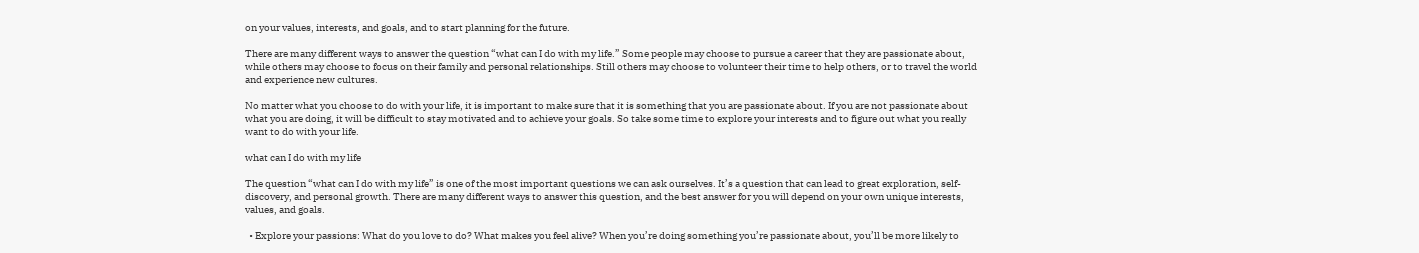on your values, interests, and goals, and to start planning for the future.

There are many different ways to answer the question “what can I do with my life.” Some people may choose to pursue a career that they are passionate about, while others may choose to focus on their family and personal relationships. Still others may choose to volunteer their time to help others, or to travel the world and experience new cultures.

No matter what you choose to do with your life, it is important to make sure that it is something that you are passionate about. If you are not passionate about what you are doing, it will be difficult to stay motivated and to achieve your goals. So take some time to explore your interests and to figure out what you really want to do with your life.

what can I do with my life

The question “what can I do with my life” is one of the most important questions we can ask ourselves. It’s a question that can lead to great exploration, self-discovery, and personal growth. There are many different ways to answer this question, and the best answer for you will depend on your own unique interests, values, and goals.

  • Explore your passions: What do you love to do? What makes you feel alive? When you’re doing something you’re passionate about, you’ll be more likely to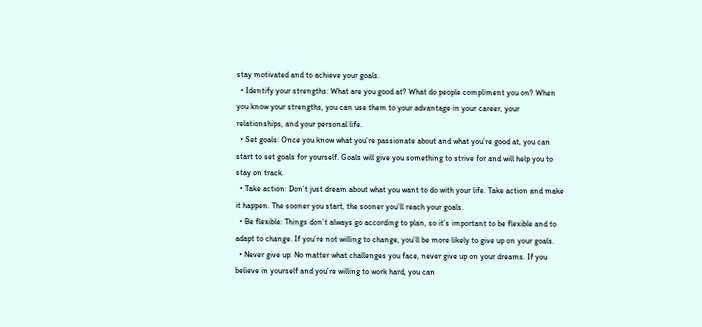stay motivated and to achieve your goals.
  • Identify your strengths: What are you good at? What do people compliment you on? When you know your strengths, you can use them to your advantage in your career, your relationships, and your personal life.
  • Set goals: Once you know what you’re passionate about and what you’re good at, you can start to set goals for yourself. Goals will give you something to strive for and will help you to stay on track.
  • Take action: Don’t just dream about what you want to do with your life. Take action and make it happen. The sooner you start, the sooner you’ll reach your goals.
  • Be flexible: Things don’t always go according to plan, so it’s important to be flexible and to adapt to change. If you’re not willing to change, you’ll be more likely to give up on your goals.
  • Never give up: No matter what challenges you face, never give up on your dreams. If you believe in yourself and you’re willing to work hard, you can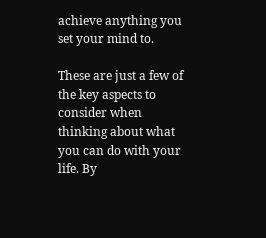achieve anything you set your mind to.

These are just a few of the key aspects to consider when thinking about what you can do with your life. By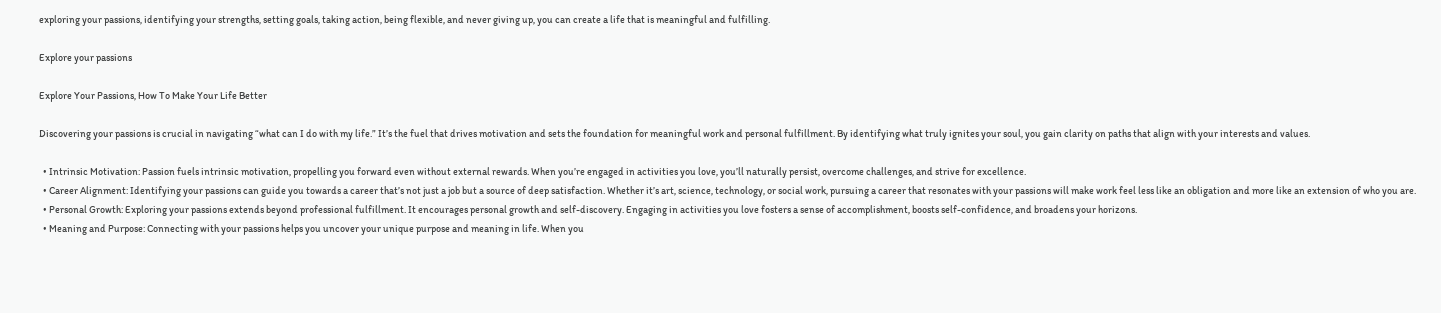exploring your passions, identifying your strengths, setting goals, taking action, being flexible, and never giving up, you can create a life that is meaningful and fulfilling.

Explore your passions

Explore Your Passions, How To Make Your Life Better

Discovering your passions is crucial in navigating “what can I do with my life.” It’s the fuel that drives motivation and sets the foundation for meaningful work and personal fulfillment. By identifying what truly ignites your soul, you gain clarity on paths that align with your interests and values.

  • Intrinsic Motivation: Passion fuels intrinsic motivation, propelling you forward even without external rewards. When you’re engaged in activities you love, you’ll naturally persist, overcome challenges, and strive for excellence.
  • Career Alignment: Identifying your passions can guide you towards a career that’s not just a job but a source of deep satisfaction. Whether it’s art, science, technology, or social work, pursuing a career that resonates with your passions will make work feel less like an obligation and more like an extension of who you are.
  • Personal Growth: Exploring your passions extends beyond professional fulfillment. It encourages personal growth and self-discovery. Engaging in activities you love fosters a sense of accomplishment, boosts self-confidence, and broadens your horizons.
  • Meaning and Purpose: Connecting with your passions helps you uncover your unique purpose and meaning in life. When you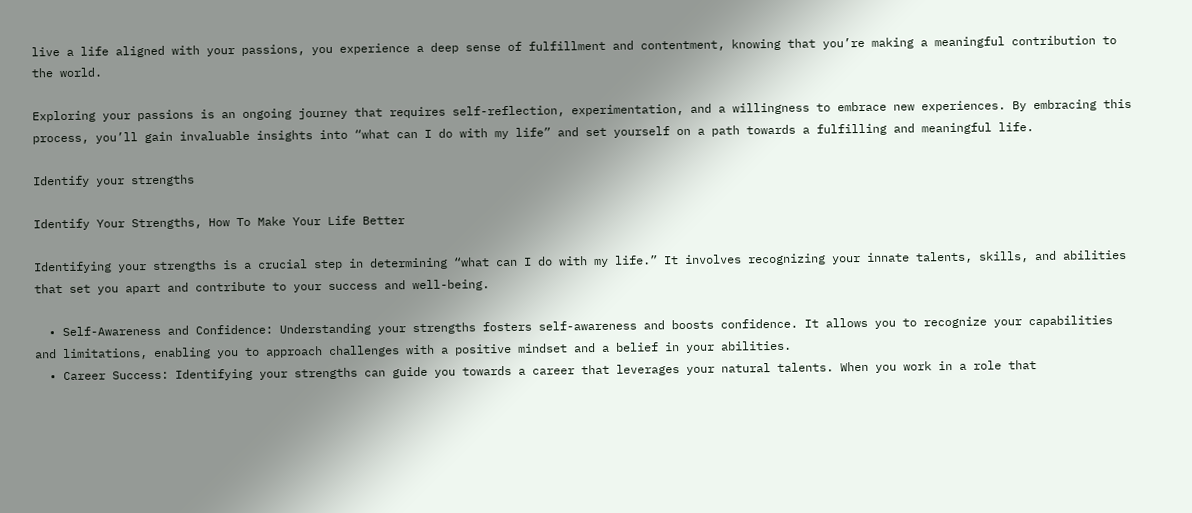live a life aligned with your passions, you experience a deep sense of fulfillment and contentment, knowing that you’re making a meaningful contribution to the world.

Exploring your passions is an ongoing journey that requires self-reflection, experimentation, and a willingness to embrace new experiences. By embracing this process, you’ll gain invaluable insights into “what can I do with my life” and set yourself on a path towards a fulfilling and meaningful life.

Identify your strengths

Identify Your Strengths, How To Make Your Life Better

Identifying your strengths is a crucial step in determining “what can I do with my life.” It involves recognizing your innate talents, skills, and abilities that set you apart and contribute to your success and well-being.

  • Self-Awareness and Confidence: Understanding your strengths fosters self-awareness and boosts confidence. It allows you to recognize your capabilities and limitations, enabling you to approach challenges with a positive mindset and a belief in your abilities.
  • Career Success: Identifying your strengths can guide you towards a career that leverages your natural talents. When you work in a role that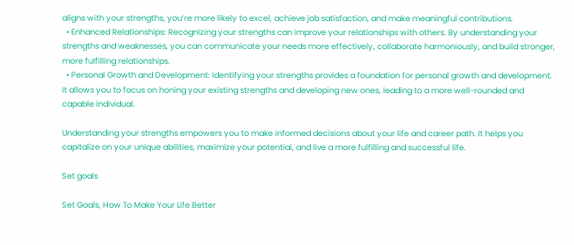aligns with your strengths, you’re more likely to excel, achieve job satisfaction, and make meaningful contributions.
  • Enhanced Relationships: Recognizing your strengths can improve your relationships with others. By understanding your strengths and weaknesses, you can communicate your needs more effectively, collaborate harmoniously, and build stronger, more fulfilling relationships.
  • Personal Growth and Development: Identifying your strengths provides a foundation for personal growth and development. It allows you to focus on honing your existing strengths and developing new ones, leading to a more well-rounded and capable individual.

Understanding your strengths empowers you to make informed decisions about your life and career path. It helps you capitalize on your unique abilities, maximize your potential, and live a more fulfilling and successful life.

Set goals

Set Goals, How To Make Your Life Better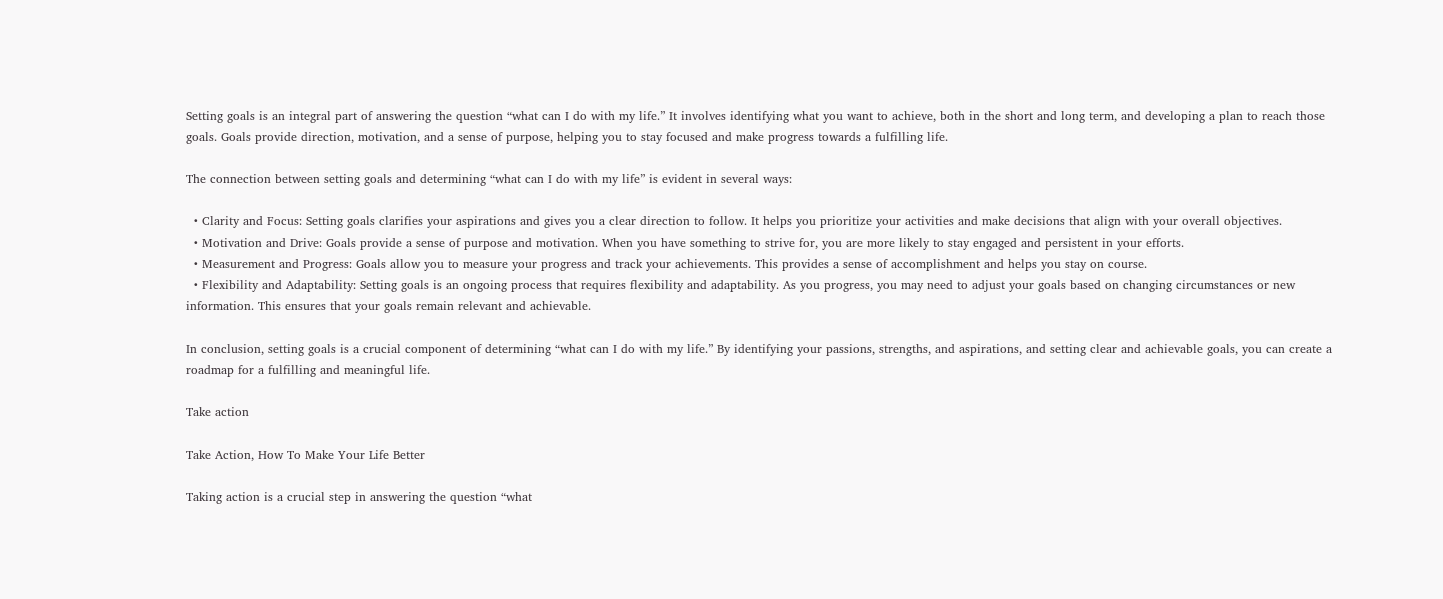Setting goals is an integral part of answering the question “what can I do with my life.” It involves identifying what you want to achieve, both in the short and long term, and developing a plan to reach those goals. Goals provide direction, motivation, and a sense of purpose, helping you to stay focused and make progress towards a fulfilling life.

The connection between setting goals and determining “what can I do with my life” is evident in several ways:

  • Clarity and Focus: Setting goals clarifies your aspirations and gives you a clear direction to follow. It helps you prioritize your activities and make decisions that align with your overall objectives.
  • Motivation and Drive: Goals provide a sense of purpose and motivation. When you have something to strive for, you are more likely to stay engaged and persistent in your efforts.
  • Measurement and Progress: Goals allow you to measure your progress and track your achievements. This provides a sense of accomplishment and helps you stay on course.
  • Flexibility and Adaptability: Setting goals is an ongoing process that requires flexibility and adaptability. As you progress, you may need to adjust your goals based on changing circumstances or new information. This ensures that your goals remain relevant and achievable.

In conclusion, setting goals is a crucial component of determining “what can I do with my life.” By identifying your passions, strengths, and aspirations, and setting clear and achievable goals, you can create a roadmap for a fulfilling and meaningful life.

Take action

Take Action, How To Make Your Life Better

Taking action is a crucial step in answering the question “what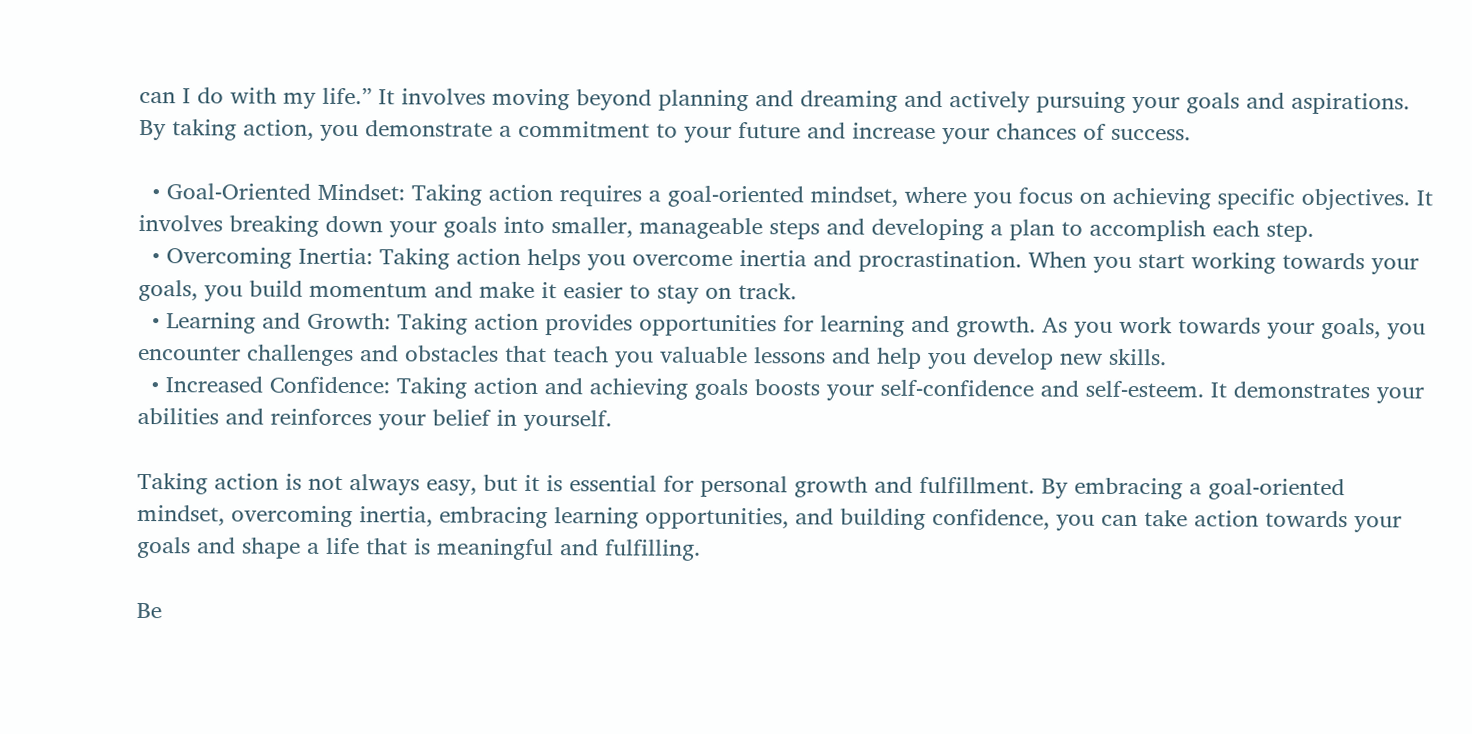can I do with my life.” It involves moving beyond planning and dreaming and actively pursuing your goals and aspirations. By taking action, you demonstrate a commitment to your future and increase your chances of success.

  • Goal-Oriented Mindset: Taking action requires a goal-oriented mindset, where you focus on achieving specific objectives. It involves breaking down your goals into smaller, manageable steps and developing a plan to accomplish each step.
  • Overcoming Inertia: Taking action helps you overcome inertia and procrastination. When you start working towards your goals, you build momentum and make it easier to stay on track.
  • Learning and Growth: Taking action provides opportunities for learning and growth. As you work towards your goals, you encounter challenges and obstacles that teach you valuable lessons and help you develop new skills.
  • Increased Confidence: Taking action and achieving goals boosts your self-confidence and self-esteem. It demonstrates your abilities and reinforces your belief in yourself.

Taking action is not always easy, but it is essential for personal growth and fulfillment. By embracing a goal-oriented mindset, overcoming inertia, embracing learning opportunities, and building confidence, you can take action towards your goals and shape a life that is meaningful and fulfilling.

Be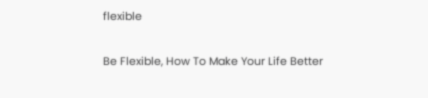flexible

Be Flexible, How To Make Your Life Better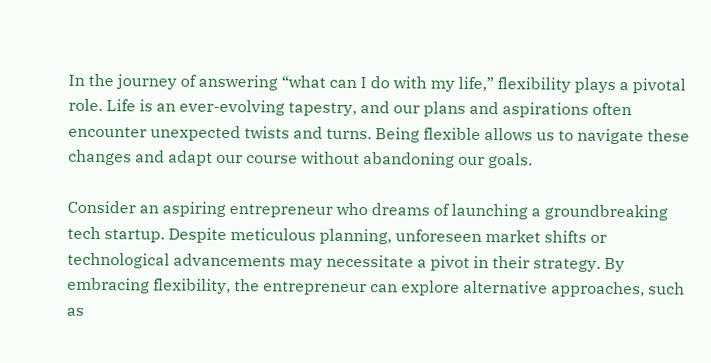In the journey of answering “what can I do with my life,” flexibility plays a pivotal role. Life is an ever-evolving tapestry, and our plans and aspirations often encounter unexpected twists and turns. Being flexible allows us to navigate these changes and adapt our course without abandoning our goals.

Consider an aspiring entrepreneur who dreams of launching a groundbreaking tech startup. Despite meticulous planning, unforeseen market shifts or technological advancements may necessitate a pivot in their strategy. By embracing flexibility, the entrepreneur can explore alternative approaches, such as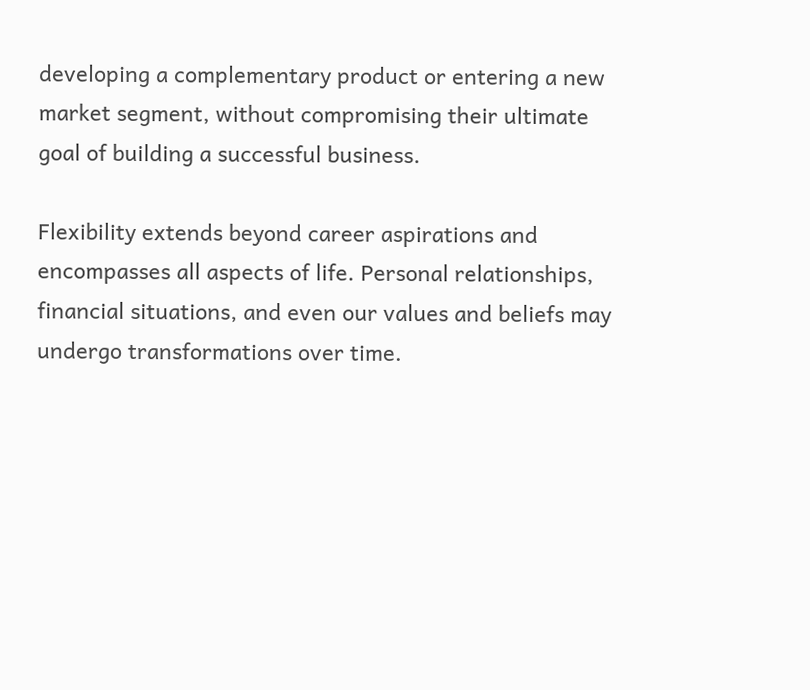developing a complementary product or entering a new market segment, without compromising their ultimate goal of building a successful business.

Flexibility extends beyond career aspirations and encompasses all aspects of life. Personal relationships, financial situations, and even our values and beliefs may undergo transformations over time.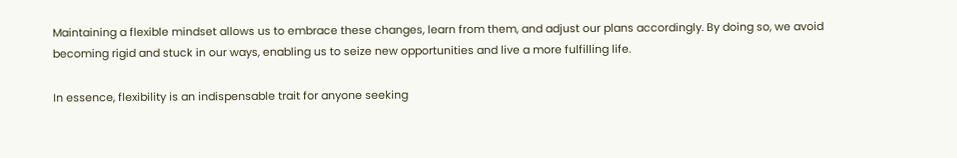Maintaining a flexible mindset allows us to embrace these changes, learn from them, and adjust our plans accordingly. By doing so, we avoid becoming rigid and stuck in our ways, enabling us to seize new opportunities and live a more fulfilling life.

In essence, flexibility is an indispensable trait for anyone seeking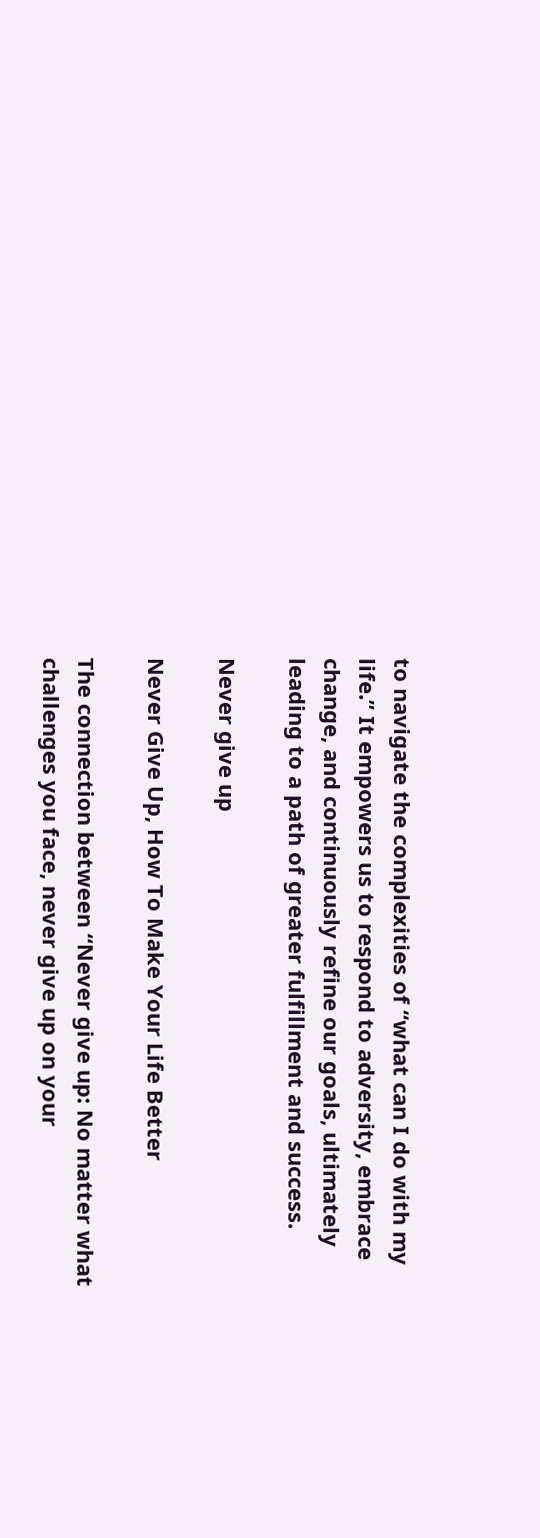to navigate the complexities of “what can I do with my life.” It empowers us to respond to adversity, embrace change, and continuously refine our goals, ultimately leading to a path of greater fulfillment and success.

Never give up

Never Give Up, How To Make Your Life Better

The connection between “Never give up: No matter what challenges you face, never give up on your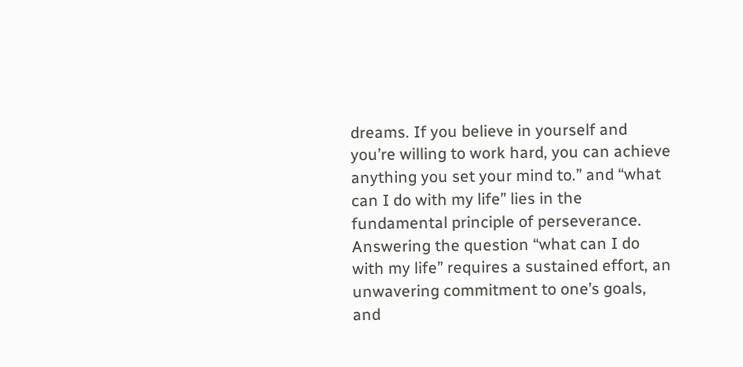dreams. If you believe in yourself and you’re willing to work hard, you can achieve anything you set your mind to.” and “what can I do with my life” lies in the fundamental principle of perseverance. Answering the question “what can I do with my life” requires a sustained effort, an unwavering commitment to one’s goals, and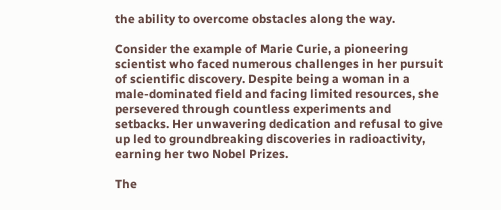the ability to overcome obstacles along the way.

Consider the example of Marie Curie, a pioneering scientist who faced numerous challenges in her pursuit of scientific discovery. Despite being a woman in a male-dominated field and facing limited resources, she persevered through countless experiments and setbacks. Her unwavering dedication and refusal to give up led to groundbreaking discoveries in radioactivity, earning her two Nobel Prizes.

The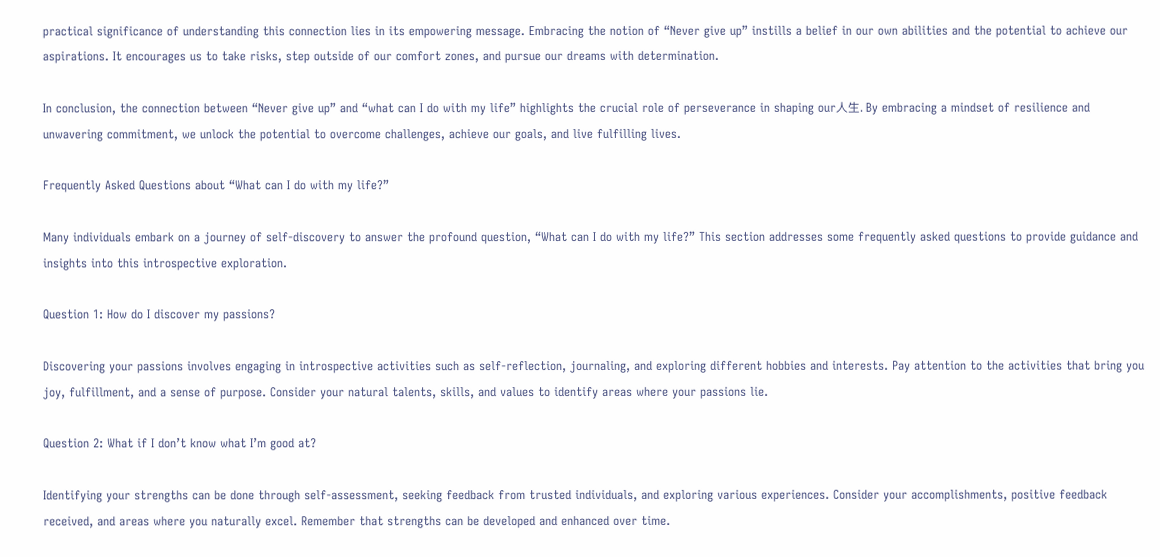practical significance of understanding this connection lies in its empowering message. Embracing the notion of “Never give up” instills a belief in our own abilities and the potential to achieve our aspirations. It encourages us to take risks, step outside of our comfort zones, and pursue our dreams with determination.

In conclusion, the connection between “Never give up” and “what can I do with my life” highlights the crucial role of perseverance in shaping our人生. By embracing a mindset of resilience and unwavering commitment, we unlock the potential to overcome challenges, achieve our goals, and live fulfilling lives.

Frequently Asked Questions about “What can I do with my life?”

Many individuals embark on a journey of self-discovery to answer the profound question, “What can I do with my life?” This section addresses some frequently asked questions to provide guidance and insights into this introspective exploration.

Question 1: How do I discover my passions?

Discovering your passions involves engaging in introspective activities such as self-reflection, journaling, and exploring different hobbies and interests. Pay attention to the activities that bring you joy, fulfillment, and a sense of purpose. Consider your natural talents, skills, and values to identify areas where your passions lie.

Question 2: What if I don’t know what I’m good at?

Identifying your strengths can be done through self-assessment, seeking feedback from trusted individuals, and exploring various experiences. Consider your accomplishments, positive feedback received, and areas where you naturally excel. Remember that strengths can be developed and enhanced over time.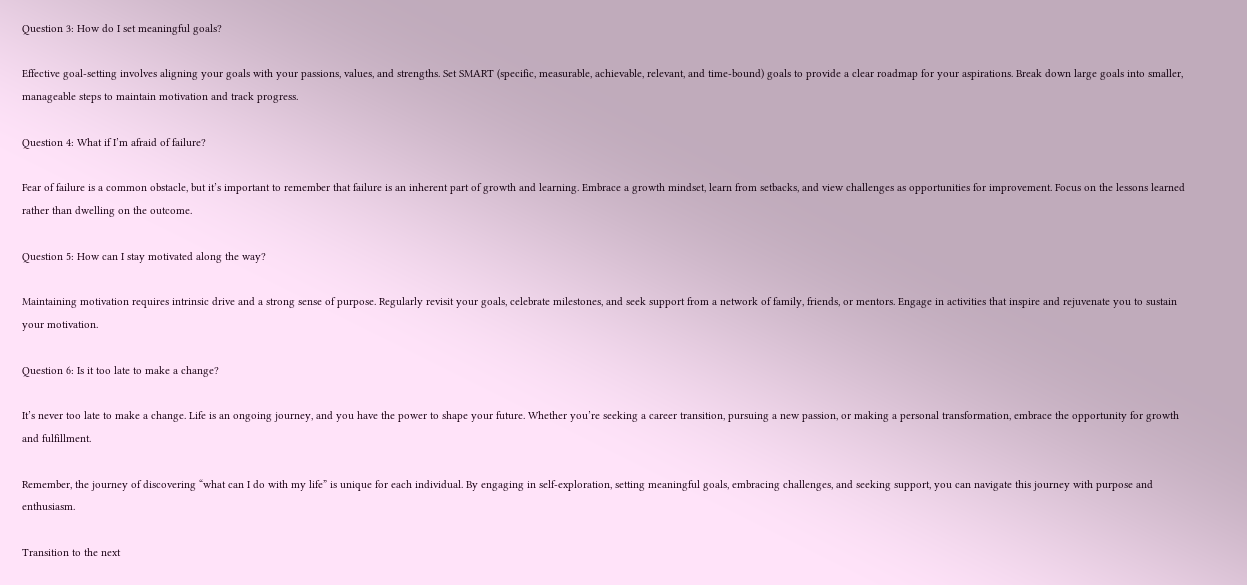Question 3: How do I set meaningful goals?

Effective goal-setting involves aligning your goals with your passions, values, and strengths. Set SMART (specific, measurable, achievable, relevant, and time-bound) goals to provide a clear roadmap for your aspirations. Break down large goals into smaller, manageable steps to maintain motivation and track progress.

Question 4: What if I’m afraid of failure?

Fear of failure is a common obstacle, but it’s important to remember that failure is an inherent part of growth and learning. Embrace a growth mindset, learn from setbacks, and view challenges as opportunities for improvement. Focus on the lessons learned rather than dwelling on the outcome.

Question 5: How can I stay motivated along the way?

Maintaining motivation requires intrinsic drive and a strong sense of purpose. Regularly revisit your goals, celebrate milestones, and seek support from a network of family, friends, or mentors. Engage in activities that inspire and rejuvenate you to sustain your motivation.

Question 6: Is it too late to make a change?

It’s never too late to make a change. Life is an ongoing journey, and you have the power to shape your future. Whether you’re seeking a career transition, pursuing a new passion, or making a personal transformation, embrace the opportunity for growth and fulfillment.

Remember, the journey of discovering “what can I do with my life” is unique for each individual. By engaging in self-exploration, setting meaningful goals, embracing challenges, and seeking support, you can navigate this journey with purpose and enthusiasm.

Transition to the next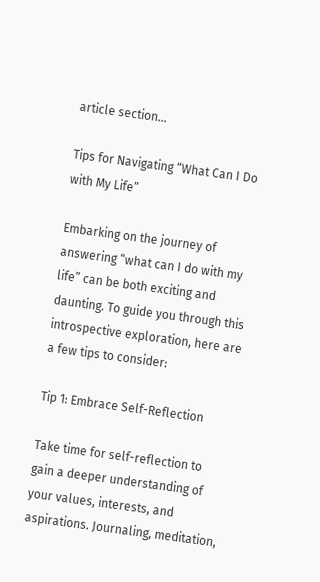article section…

Tips for Navigating “What Can I Do with My Life”

Embarking on the journey of answering “what can I do with my life” can be both exciting and daunting. To guide you through this introspective exploration, here are a few tips to consider:

Tip 1: Embrace Self-Reflection

Take time for self-reflection to gain a deeper understanding of your values, interests, and aspirations. Journaling, meditation,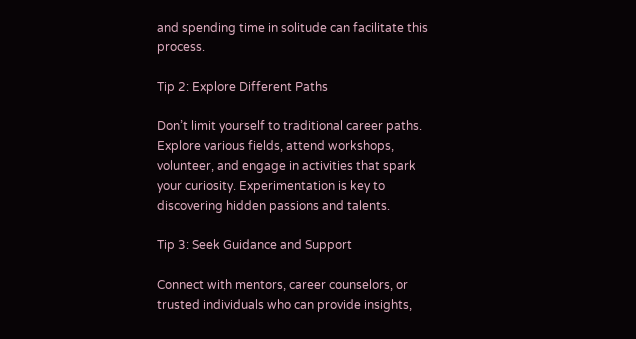and spending time in solitude can facilitate this process.

Tip 2: Explore Different Paths

Don’t limit yourself to traditional career paths. Explore various fields, attend workshops, volunteer, and engage in activities that spark your curiosity. Experimentation is key to discovering hidden passions and talents.

Tip 3: Seek Guidance and Support

Connect with mentors, career counselors, or trusted individuals who can provide insights,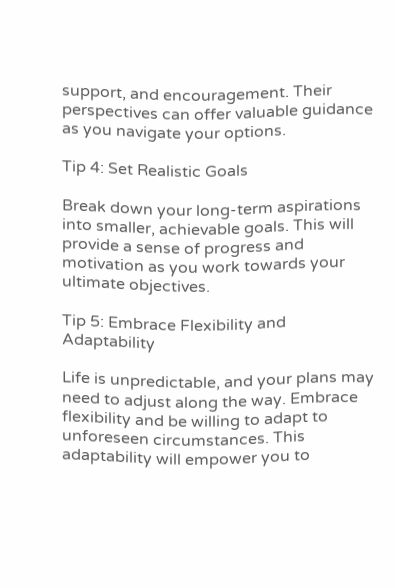support, and encouragement. Their perspectives can offer valuable guidance as you navigate your options.

Tip 4: Set Realistic Goals

Break down your long-term aspirations into smaller, achievable goals. This will provide a sense of progress and motivation as you work towards your ultimate objectives.

Tip 5: Embrace Flexibility and Adaptability

Life is unpredictable, and your plans may need to adjust along the way. Embrace flexibility and be willing to adapt to unforeseen circumstances. This adaptability will empower you to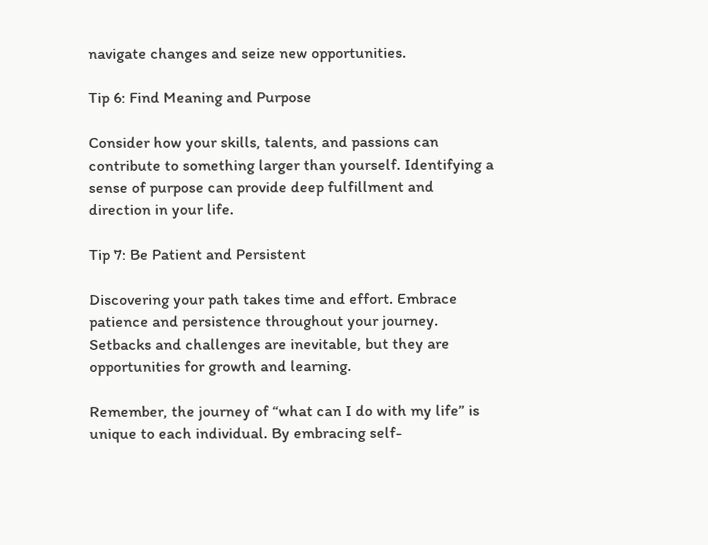navigate changes and seize new opportunities.

Tip 6: Find Meaning and Purpose

Consider how your skills, talents, and passions can contribute to something larger than yourself. Identifying a sense of purpose can provide deep fulfillment and direction in your life.

Tip 7: Be Patient and Persistent

Discovering your path takes time and effort. Embrace patience and persistence throughout your journey. Setbacks and challenges are inevitable, but they are opportunities for growth and learning.

Remember, the journey of “what can I do with my life” is unique to each individual. By embracing self-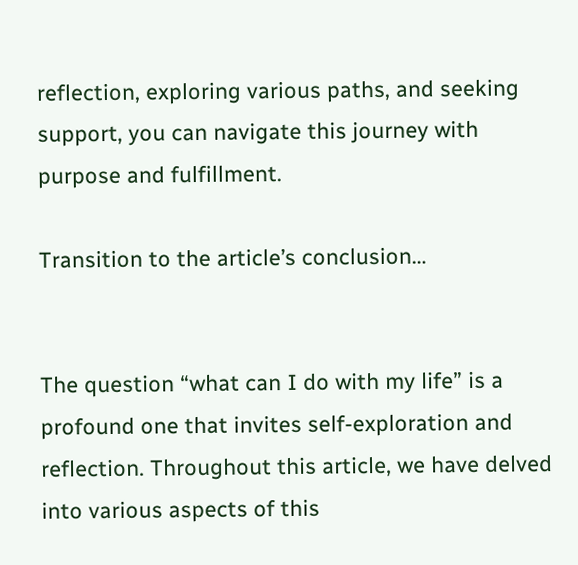reflection, exploring various paths, and seeking support, you can navigate this journey with purpose and fulfillment.

Transition to the article’s conclusion…


The question “what can I do with my life” is a profound one that invites self-exploration and reflection. Throughout this article, we have delved into various aspects of this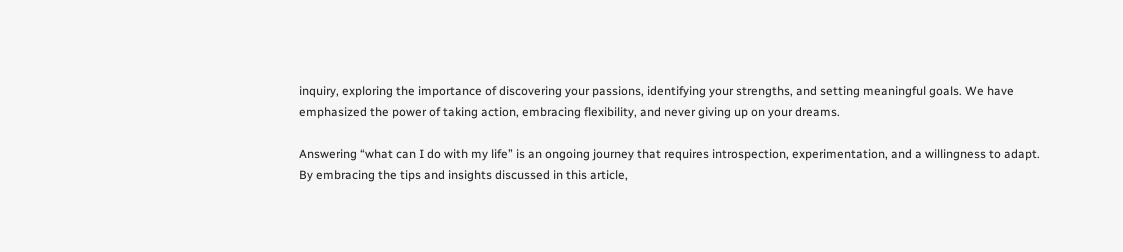inquiry, exploring the importance of discovering your passions, identifying your strengths, and setting meaningful goals. We have emphasized the power of taking action, embracing flexibility, and never giving up on your dreams.

Answering “what can I do with my life” is an ongoing journey that requires introspection, experimentation, and a willingness to adapt. By embracing the tips and insights discussed in this article,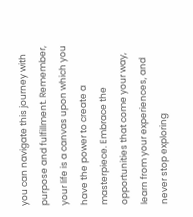you can navigate this journey with purpose and fulfillment. Remember, your life is a canvas upon which you have the power to create a masterpiece. Embrace the opportunities that come your way, learn from your experiences, and never stop exploring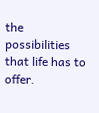the possibilities that life has to offer.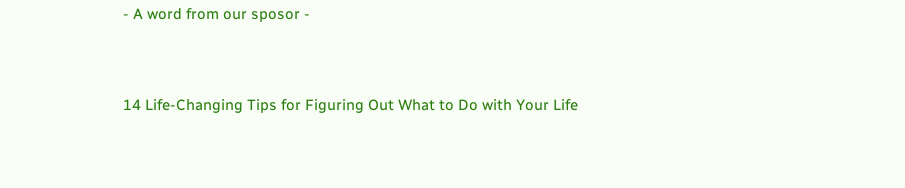- A word from our sposor -


14 Life-Changing Tips for Figuring Out What to Do with Your Life